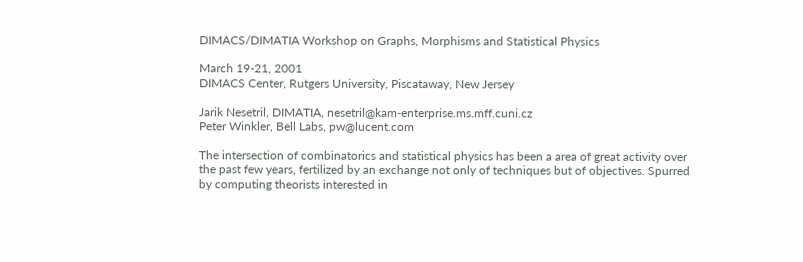DIMACS/DIMATIA Workshop on Graphs, Morphisms and Statistical Physics

March 19-21, 2001
DIMACS Center, Rutgers University, Piscataway, New Jersey

Jarik Nesetril, DIMATIA, nesetril@kam-enterprise.ms.mff.cuni.cz
Peter Winkler, Bell Labs, pw@lucent.com

The intersection of combinatorics and statistical physics has been a area of great activity over the past few years, fertilized by an exchange not only of techniques but of objectives. Spurred by computing theorists interested in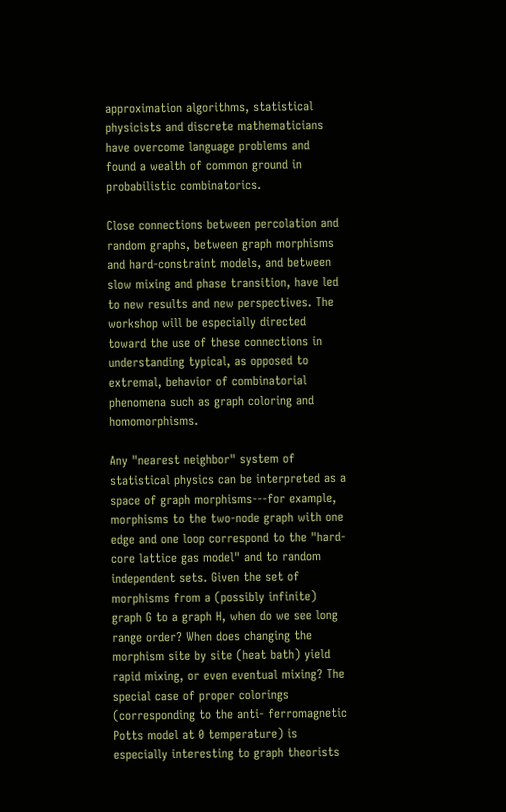approximation algorithms, statistical physicists and discrete mathematicians have overcome language problems and found a wealth of common ground in probabilistic combinatorics.

Close connections between percolation and random graphs, between graph morphisms and hard-constraint models, and between slow mixing and phase transition, have led to new results and new perspectives. The workshop will be especially directed toward the use of these connections in understanding typical, as opposed to extremal, behavior of combinatorial phenomena such as graph coloring and homomorphisms.

Any "nearest neighbor" system of statistical physics can be interpreted as a space of graph morphisms---for example, morphisms to the two-node graph with one edge and one loop correspond to the "hard-core lattice gas model" and to random independent sets. Given the set of morphisms from a (possibly infinite) graph G to a graph H, when do we see long range order? When does changing the morphism site by site (heat bath) yield rapid mixing, or even eventual mixing? The special case of proper colorings (corresponding to the anti- ferromagnetic Potts model at 0 temperature) is especially interesting to graph theorists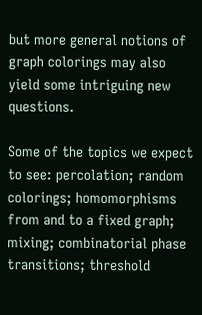but more general notions of graph colorings may also yield some intriguing new questions.

Some of the topics we expect to see: percolation; random colorings; homomorphisms from and to a fixed graph; mixing; combinatorial phase transitions; threshold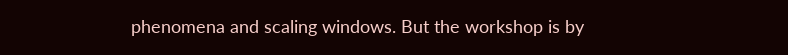phenomena and scaling windows. But the workshop is by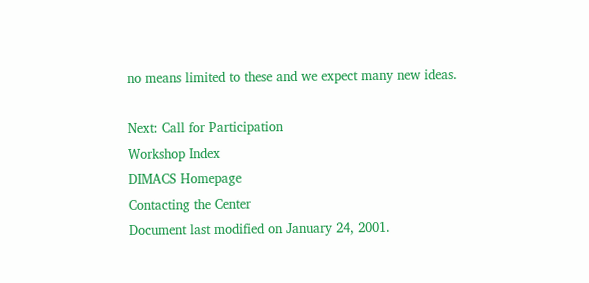no means limited to these and we expect many new ideas.

Next: Call for Participation
Workshop Index
DIMACS Homepage
Contacting the Center
Document last modified on January 24, 2001.